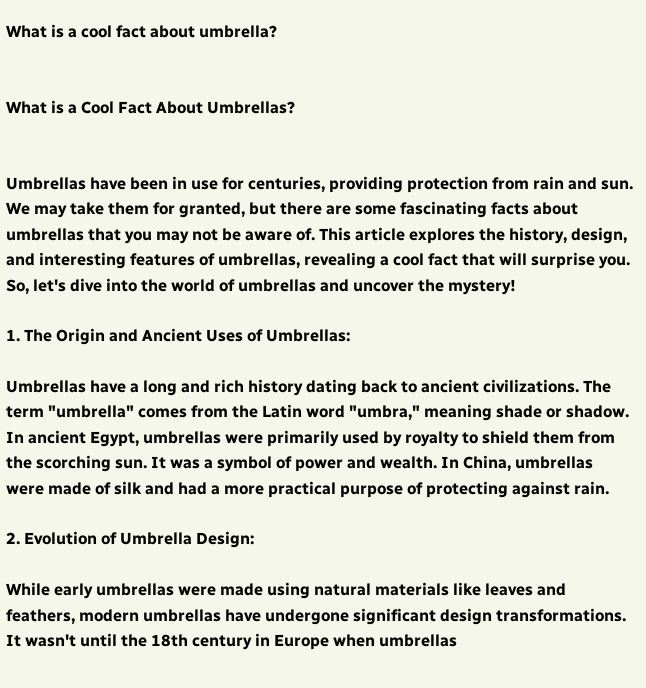What is a cool fact about umbrella?


What is a Cool Fact About Umbrellas?


Umbrellas have been in use for centuries, providing protection from rain and sun. We may take them for granted, but there are some fascinating facts about umbrellas that you may not be aware of. This article explores the history, design, and interesting features of umbrellas, revealing a cool fact that will surprise you. So, let's dive into the world of umbrellas and uncover the mystery!

1. The Origin and Ancient Uses of Umbrellas:

Umbrellas have a long and rich history dating back to ancient civilizations. The term "umbrella" comes from the Latin word "umbra," meaning shade or shadow. In ancient Egypt, umbrellas were primarily used by royalty to shield them from the scorching sun. It was a symbol of power and wealth. In China, umbrellas were made of silk and had a more practical purpose of protecting against rain.

2. Evolution of Umbrella Design:

While early umbrellas were made using natural materials like leaves and feathers, modern umbrellas have undergone significant design transformations. It wasn't until the 18th century in Europe when umbrellas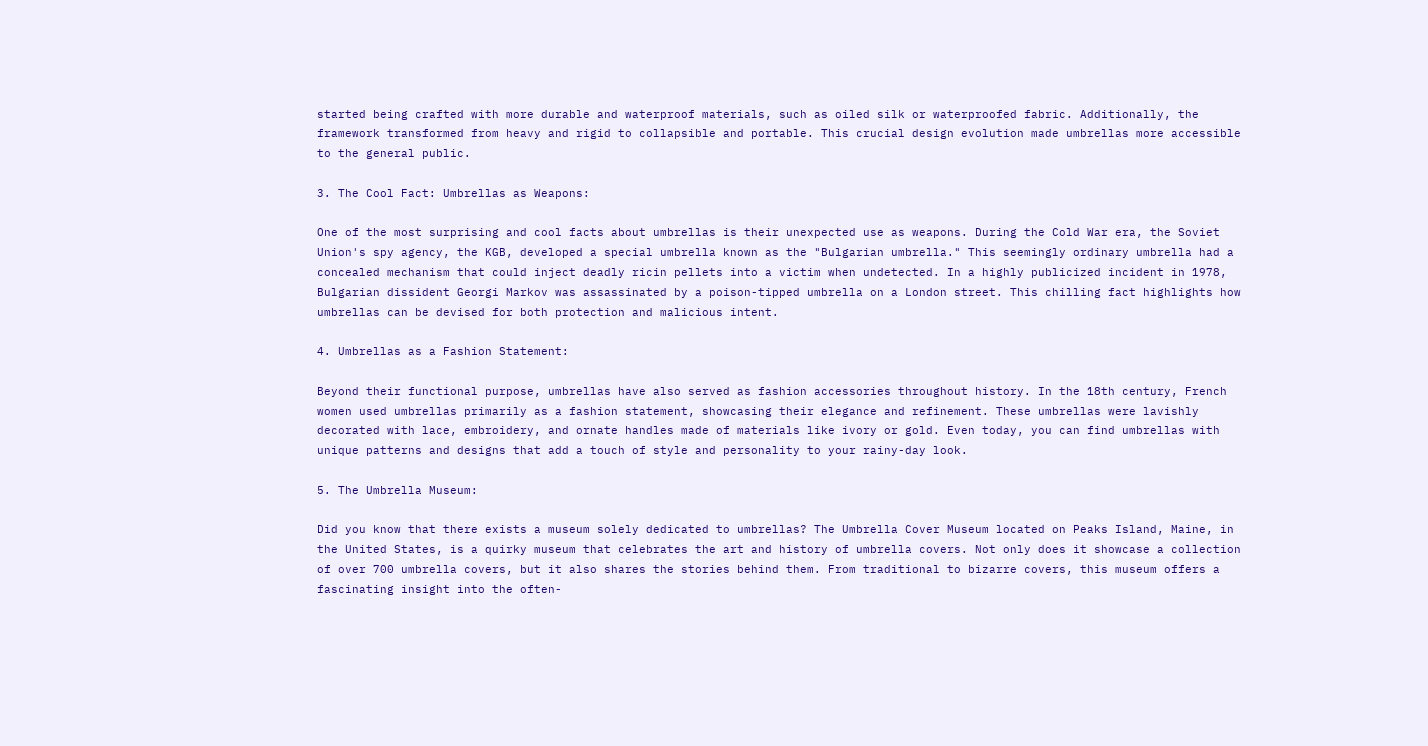started being crafted with more durable and waterproof materials, such as oiled silk or waterproofed fabric. Additionally, the framework transformed from heavy and rigid to collapsible and portable. This crucial design evolution made umbrellas more accessible to the general public.

3. The Cool Fact: Umbrellas as Weapons:

One of the most surprising and cool facts about umbrellas is their unexpected use as weapons. During the Cold War era, the Soviet Union's spy agency, the KGB, developed a special umbrella known as the "Bulgarian umbrella." This seemingly ordinary umbrella had a concealed mechanism that could inject deadly ricin pellets into a victim when undetected. In a highly publicized incident in 1978, Bulgarian dissident Georgi Markov was assassinated by a poison-tipped umbrella on a London street. This chilling fact highlights how umbrellas can be devised for both protection and malicious intent.

4. Umbrellas as a Fashion Statement:

Beyond their functional purpose, umbrellas have also served as fashion accessories throughout history. In the 18th century, French women used umbrellas primarily as a fashion statement, showcasing their elegance and refinement. These umbrellas were lavishly decorated with lace, embroidery, and ornate handles made of materials like ivory or gold. Even today, you can find umbrellas with unique patterns and designs that add a touch of style and personality to your rainy-day look.

5. The Umbrella Museum:

Did you know that there exists a museum solely dedicated to umbrellas? The Umbrella Cover Museum located on Peaks Island, Maine, in the United States, is a quirky museum that celebrates the art and history of umbrella covers. Not only does it showcase a collection of over 700 umbrella covers, but it also shares the stories behind them. From traditional to bizarre covers, this museum offers a fascinating insight into the often-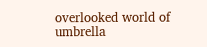overlooked world of umbrella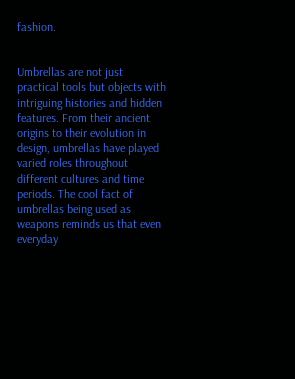fashion.


Umbrellas are not just practical tools but objects with intriguing histories and hidden features. From their ancient origins to their evolution in design, umbrellas have played varied roles throughout different cultures and time periods. The cool fact of umbrellas being used as weapons reminds us that even everyday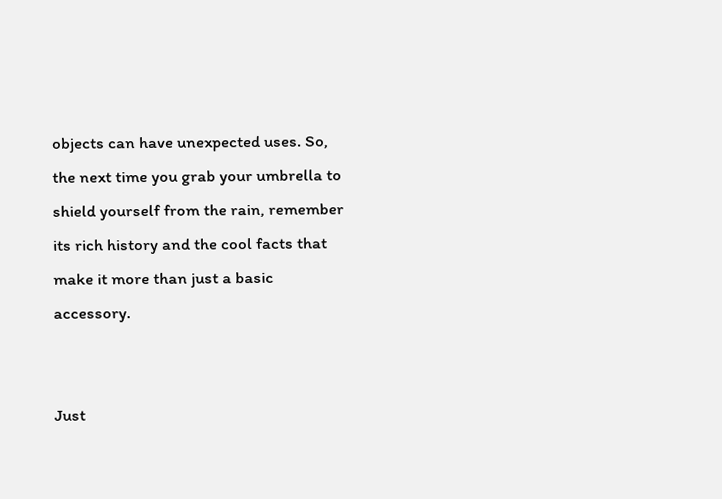objects can have unexpected uses. So, the next time you grab your umbrella to shield yourself from the rain, remember its rich history and the cool facts that make it more than just a basic accessory.


Just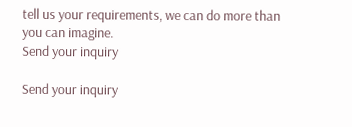tell us your requirements, we can do more than you can imagine.
Send your inquiry

Send your inquiry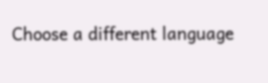Choose a different language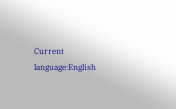Current language:English